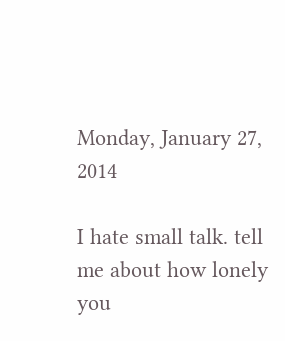Monday, January 27, 2014

I hate small talk. tell me about how lonely you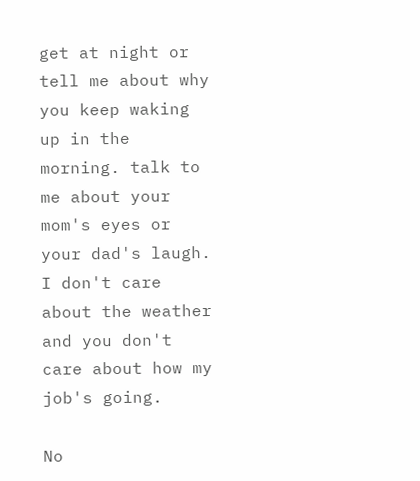get at night or tell me about why you keep waking up in the morning. talk to me about your mom's eyes or your dad's laugh. I don't care about the weather and you don't care about how my job's going.

No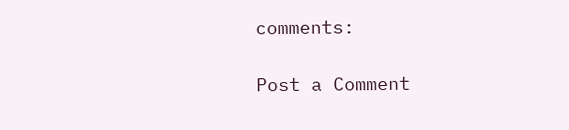comments:

Post a Comment